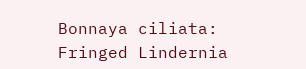Bonnaya ciliata: Fringed Lindernia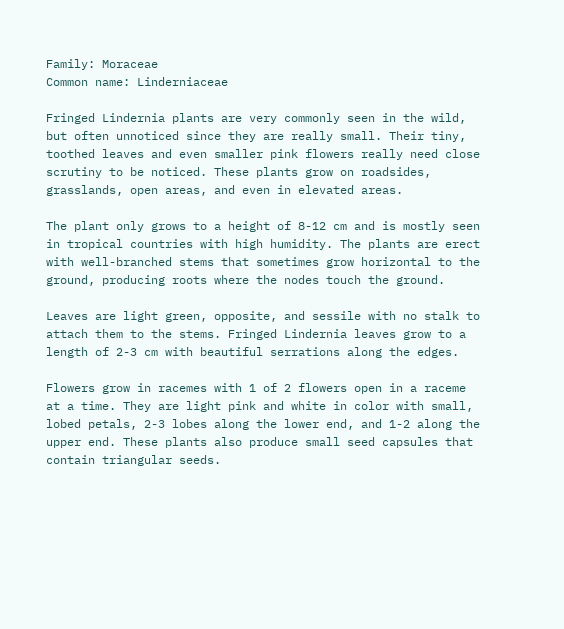Family: Moraceae
Common name: Linderniaceae

Fringed Lindernia plants are very commonly seen in the wild, but often unnoticed since they are really small. Their tiny, toothed leaves and even smaller pink flowers really need close scrutiny to be noticed. These plants grow on roadsides, grasslands, open areas, and even in elevated areas.

The plant only grows to a height of 8-12 cm and is mostly seen in tropical countries with high humidity. The plants are erect with well-branched stems that sometimes grow horizontal to the ground, producing roots where the nodes touch the ground.

Leaves are light green, opposite, and sessile with no stalk to attach them to the stems. Fringed Lindernia leaves grow to a length of 2-3 cm with beautiful serrations along the edges.

Flowers grow in racemes with 1 of 2 flowers open in a raceme at a time. They are light pink and white in color with small, lobed petals, 2-3 lobes along the lower end, and 1-2 along the upper end. These plants also produce small seed capsules that contain triangular seeds.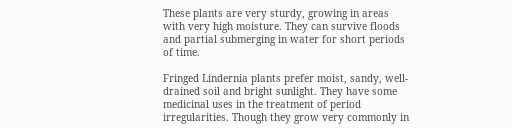These plants are very sturdy, growing in areas with very high moisture. They can survive floods and partial submerging in water for short periods of time.

Fringed Lindernia plants prefer moist, sandy, well-drained soil and bright sunlight. They have some medicinal uses in the treatment of period irregularities. Though they grow very commonly in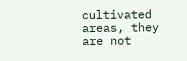cultivated areas, they are not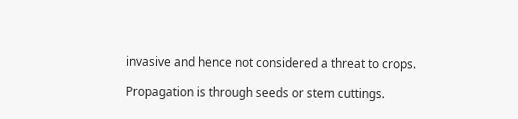invasive and hence not considered a threat to crops.

Propagation is through seeds or stem cuttings.